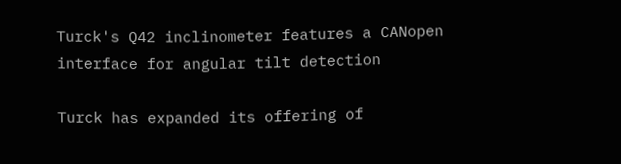Turck's Q42 inclinometer features a CANopen interface for angular tilt detection

Turck has expanded its offering of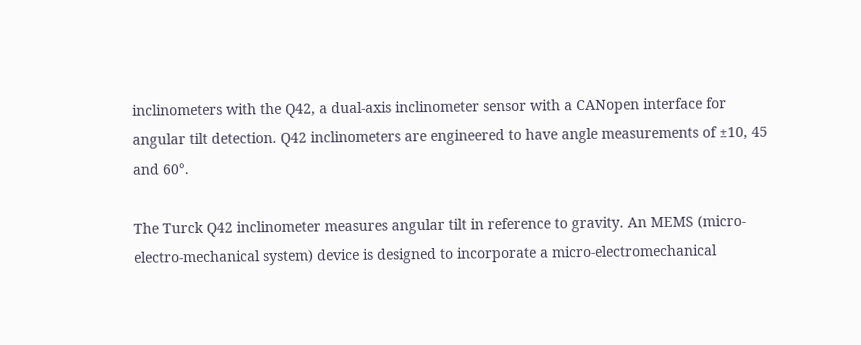inclinometers with the Q42, a dual-axis inclinometer sensor with a CANopen interface for angular tilt detection. Q42 inclinometers are engineered to have angle measurements of ±10, 45 and 60°.

The Turck Q42 inclinometer measures angular tilt in reference to gravity. An MEMS (micro-electro-mechanical system) device is designed to incorporate a micro-electromechanical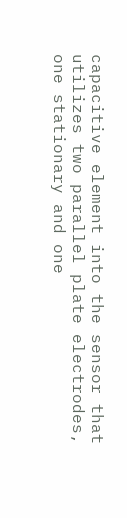capacitive element into the sensor that utilizes two parallel plate electrodes, one stationary and one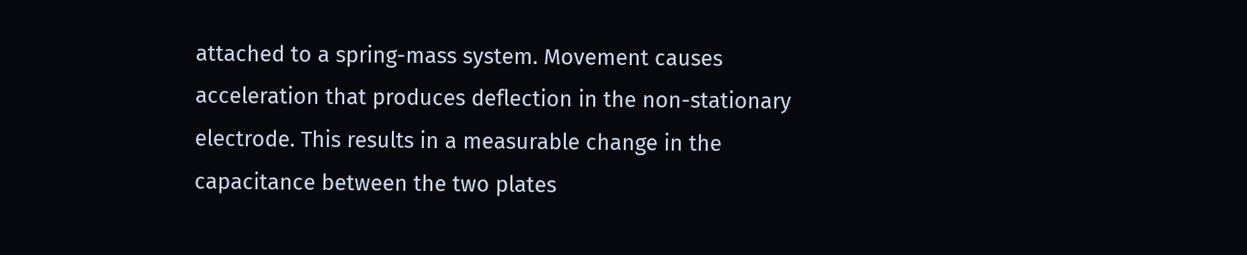attached to a spring-mass system. Movement causes acceleration that produces deflection in the non-stationary electrode. This results in a measurable change in the capacitance between the two plates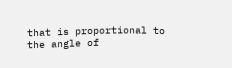that is proportional to the angle of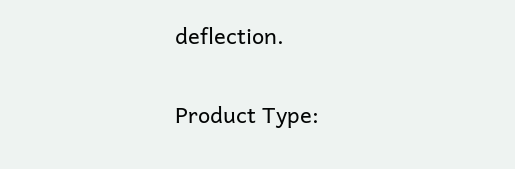deflection.

Product Type: